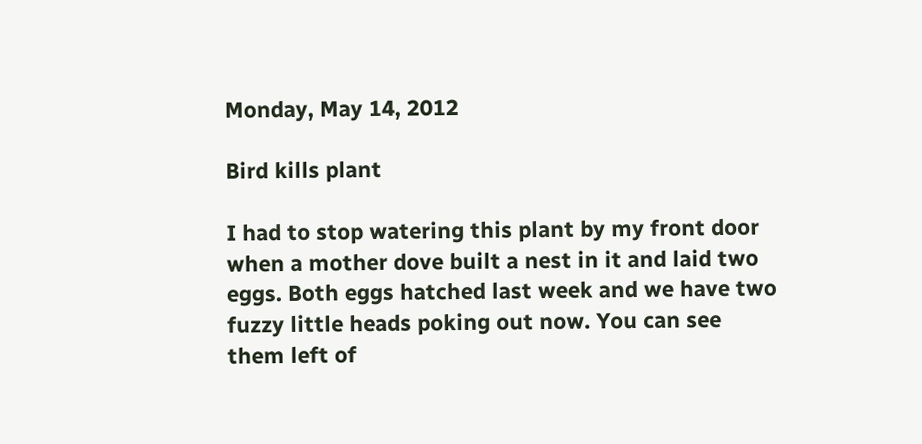Monday, May 14, 2012

Bird kills plant

I had to stop watering this plant by my front door when a mother dove built a nest in it and laid two eggs. Both eggs hatched last week and we have two fuzzy little heads poking out now. You can see them left of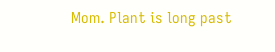Mom. Plant is long past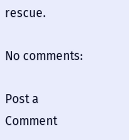rescue.

No comments:

Post a Comment